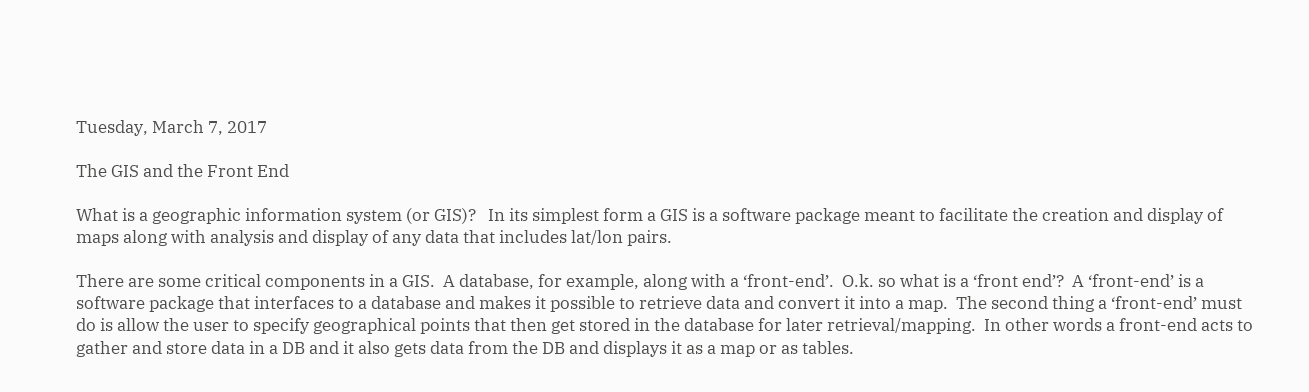Tuesday, March 7, 2017

The GIS and the Front End

What is a geographic information system (or GIS)?   In its simplest form a GIS is a software package meant to facilitate the creation and display of maps along with analysis and display of any data that includes lat/lon pairs.

There are some critical components in a GIS.  A database, for example, along with a ‘front-end’.  O.k. so what is a ‘front end’?  A ‘front-end’ is a software package that interfaces to a database and makes it possible to retrieve data and convert it into a map.  The second thing a ‘front-end’ must do is allow the user to specify geographical points that then get stored in the database for later retrieval/mapping.  In other words a front-end acts to gather and store data in a DB and it also gets data from the DB and displays it as a map or as tables.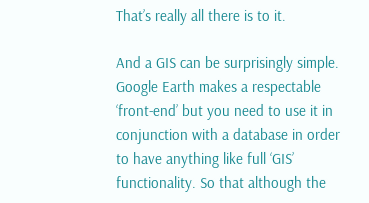That’s really all there is to it.

And a GIS can be surprisingly simple.  Google Earth makes a respectable ‘front-end’ but you need to use it in conjunction with a database in order to have anything like full ‘GIS’ functionality. So that although the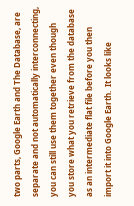two parts, Google Earth and The Database, are separate and not automatically interconnecting, you can still use them together even though you store what you retrieve from the database as an intermediate flat file before you then import it into Google Earth.  It looks like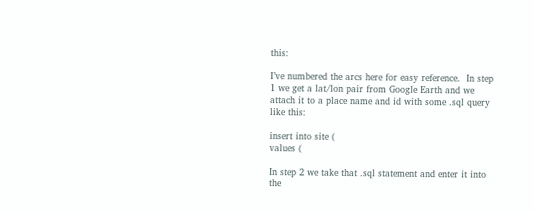this:

I’ve numbered the arcs here for easy reference.  In step 1 we get a lat/lon pair from Google Earth and we attach it to a place name and id with some .sql query like this:

insert into site (
values (

In step 2 we take that .sql statement and enter it into the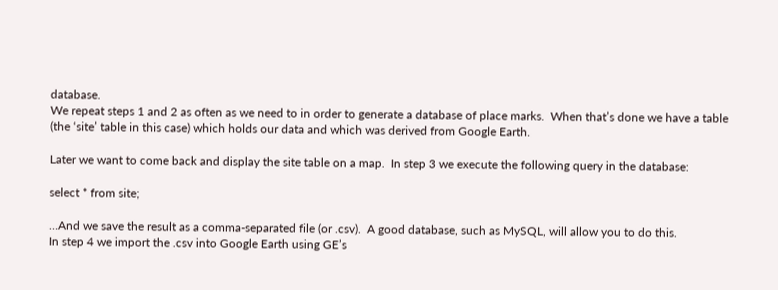database.
We repeat steps 1 and 2 as often as we need to in order to generate a database of place marks.  When that’s done we have a table (the ‘site’ table in this case) which holds our data and which was derived from Google Earth.

Later we want to come back and display the site table on a map.  In step 3 we execute the following query in the database:

select * from site;

…And we save the result as a comma-separated file (or .csv).  A good database, such as MySQL, will allow you to do this.
In step 4 we import the .csv into Google Earth using GE’s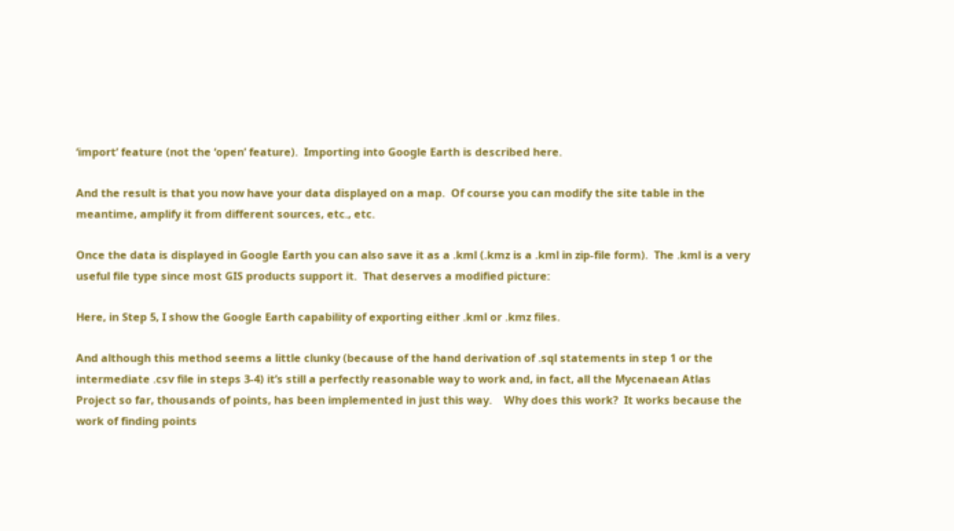‘import’ feature (not the ‘open’ feature).  Importing into Google Earth is described here.

And the result is that you now have your data displayed on a map.  Of course you can modify the site table in the meantime, amplify it from different sources, etc., etc.

Once the data is displayed in Google Earth you can also save it as a .kml (.kmz is a .kml in zip-file form).  The .kml is a very useful file type since most GIS products support it.  That deserves a modified picture:

Here, in Step 5, I show the Google Earth capability of exporting either .kml or .kmz files.

And although this method seems a little clunky (because of the hand derivation of .sql statements in step 1 or the intermediate .csv file in steps 3-4) it’s still a perfectly reasonable way to work and, in fact, all the Mycenaean Atlas Project so far, thousands of points, has been implemented in just this way.    Why does this work?  It works because the work of finding points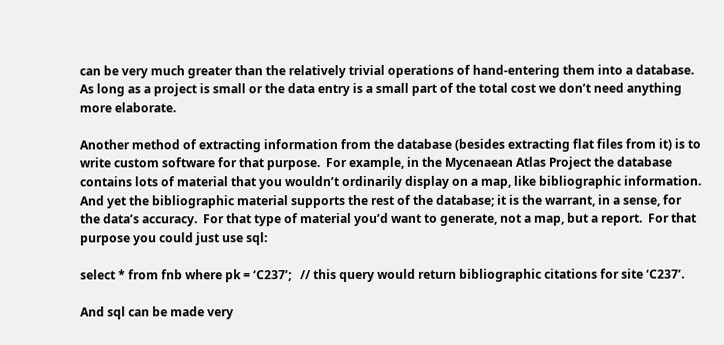can be very much greater than the relatively trivial operations of hand-entering them into a database.  As long as a project is small or the data entry is a small part of the total cost we don’t need anything more elaborate.

Another method of extracting information from the database (besides extracting flat files from it) is to write custom software for that purpose.  For example, in the Mycenaean Atlas Project the database contains lots of material that you wouldn’t ordinarily display on a map, like bibliographic information.  And yet the bibliographic material supports the rest of the database; it is the warrant, in a sense, for the data’s accuracy.  For that type of material you’d want to generate, not a map, but a report.  For that purpose you could just use sql:

select * from fnb where pk = ‘C237’;   // this query would return bibliographic citations for site ‘C237’.

And sql can be made very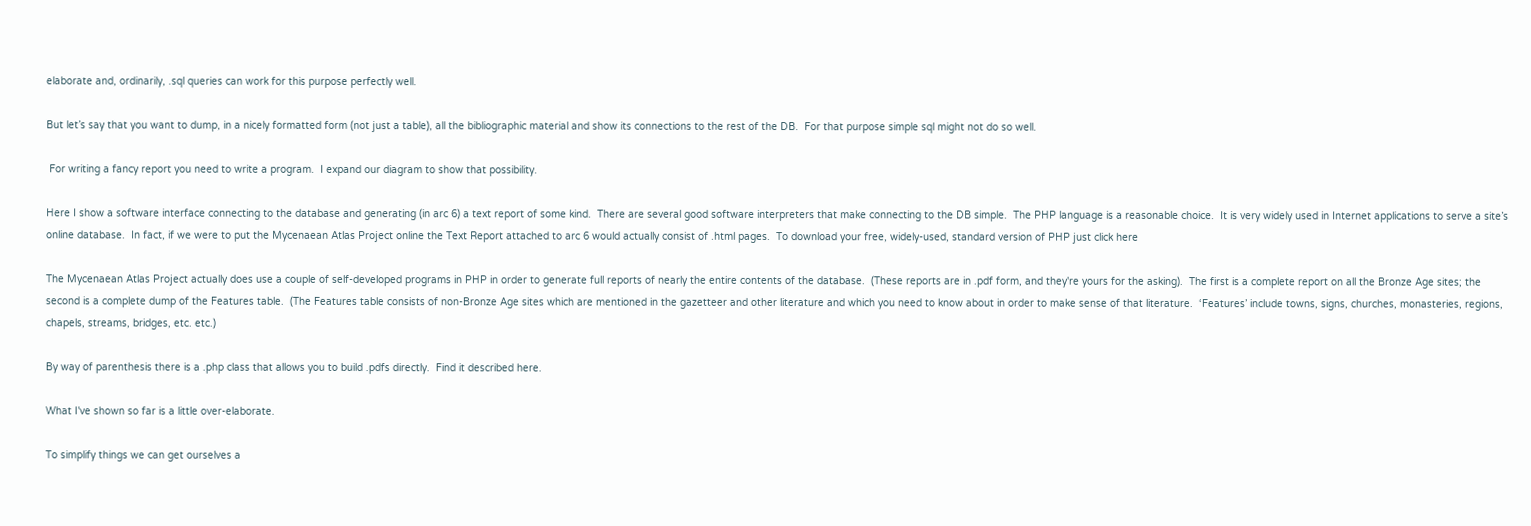elaborate and, ordinarily, .sql queries can work for this purpose perfectly well.

But let’s say that you want to dump, in a nicely formatted form (not just a table), all the bibliographic material and show its connections to the rest of the DB.  For that purpose simple sql might not do so well.

 For writing a fancy report you need to write a program.  I expand our diagram to show that possibility.

Here I show a software interface connecting to the database and generating (in arc 6) a text report of some kind.  There are several good software interpreters that make connecting to the DB simple.  The PHP language is a reasonable choice.  It is very widely used in Internet applications to serve a site’s online database.  In fact, if we were to put the Mycenaean Atlas Project online the Text Report attached to arc 6 would actually consist of .html pages.  To download your free, widely-used, standard version of PHP just click here

The Mycenaean Atlas Project actually does use a couple of self-developed programs in PHP in order to generate full reports of nearly the entire contents of the database.  (These reports are in .pdf form, and they're yours for the asking).  The first is a complete report on all the Bronze Age sites; the second is a complete dump of the Features table.  (The Features table consists of non-Bronze Age sites which are mentioned in the gazetteer and other literature and which you need to know about in order to make sense of that literature.  ‘Features’ include towns, signs, churches, monasteries, regions, chapels, streams, bridges, etc. etc.)

By way of parenthesis there is a .php class that allows you to build .pdfs directly.  Find it described here.

What I've shown so far is a little over-elaborate.

To simplify things we can get ourselves a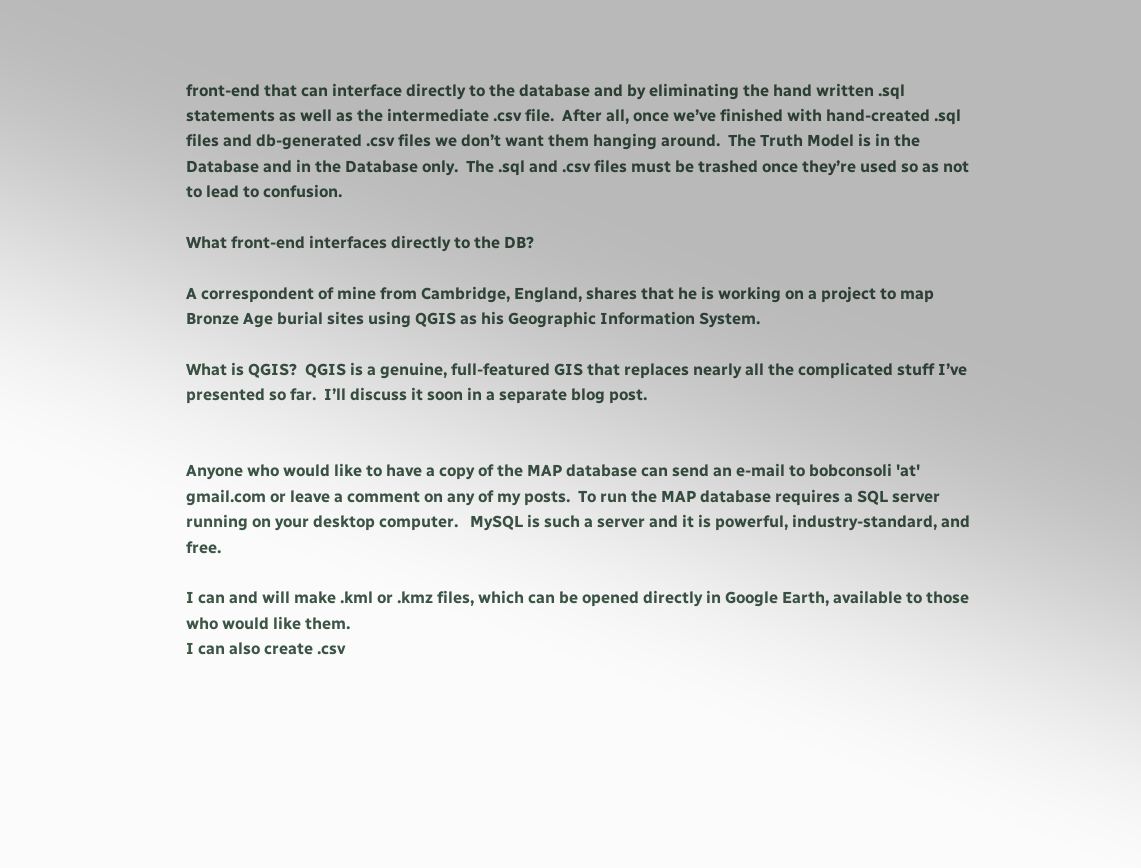front-end that can interface directly to the database and by eliminating the hand written .sql statements as well as the intermediate .csv file.  After all, once we’ve finished with hand-created .sql files and db-generated .csv files we don’t want them hanging around.  The Truth Model is in the Database and in the Database only.  The .sql and .csv files must be trashed once they’re used so as not to lead to confusion.

What front-end interfaces directly to the DB?

A correspondent of mine from Cambridge, England, shares that he is working on a project to map Bronze Age burial sites using QGIS as his Geographic Information System.

What is QGIS?  QGIS is a genuine, full-featured GIS that replaces nearly all the complicated stuff I’ve presented so far.  I’ll discuss it soon in a separate blog post.


Anyone who would like to have a copy of the MAP database can send an e-mail to bobconsoli 'at' gmail.com or leave a comment on any of my posts.  To run the MAP database requires a SQL server running on your desktop computer.   MySQL is such a server and it is powerful, industry-standard, and free.

I can and will make .kml or .kmz files, which can be opened directly in Google Earth, available to those who would like them.
I can also create .csv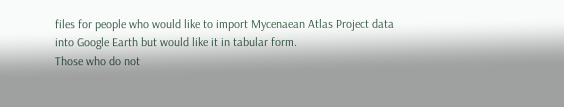files for people who would like to import Mycenaean Atlas Project data into Google Earth but would like it in tabular form.
Those who do not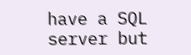have a SQL server but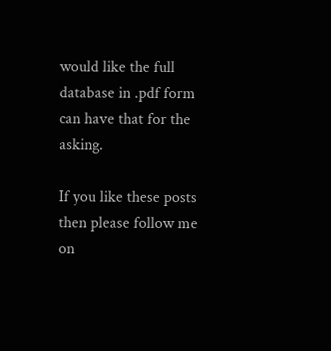would like the full database in .pdf form can have that for the asking.

If you like these posts then please follow me on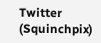Twitter (Squinchpix)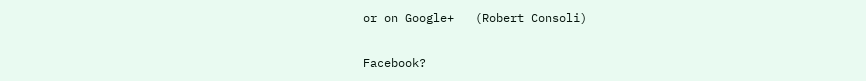or on Google+   (Robert Consoli)

Facebook?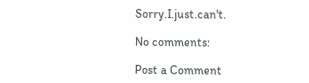Sorry.I.just.can't.

No comments:

Post a Comment